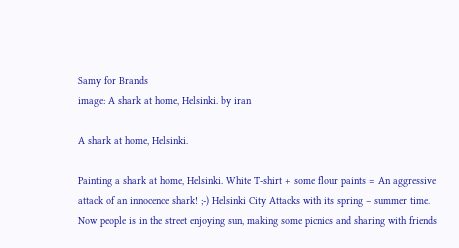Samy for Brands
image: A shark at home, Helsinki. by iran

A shark at home, Helsinki.

Painting a shark at home, Helsinki. White T-shirt + some flour paints = An aggressive attack of an innocence shark! ;-) Helsinki City Attacks with its spring – summer time. Now people is in the street enjoying sun, making some picnics and sharing with friends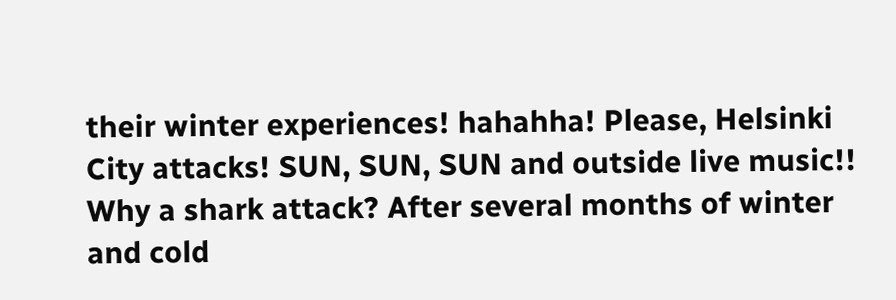their winter experiences! hahahha! Please, Helsinki City attacks! SUN, SUN, SUN and outside live music!! Why a shark attack? After several months of winter and cold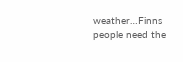weather…Finns people need the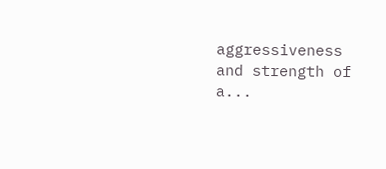aggressiveness and strength of a...